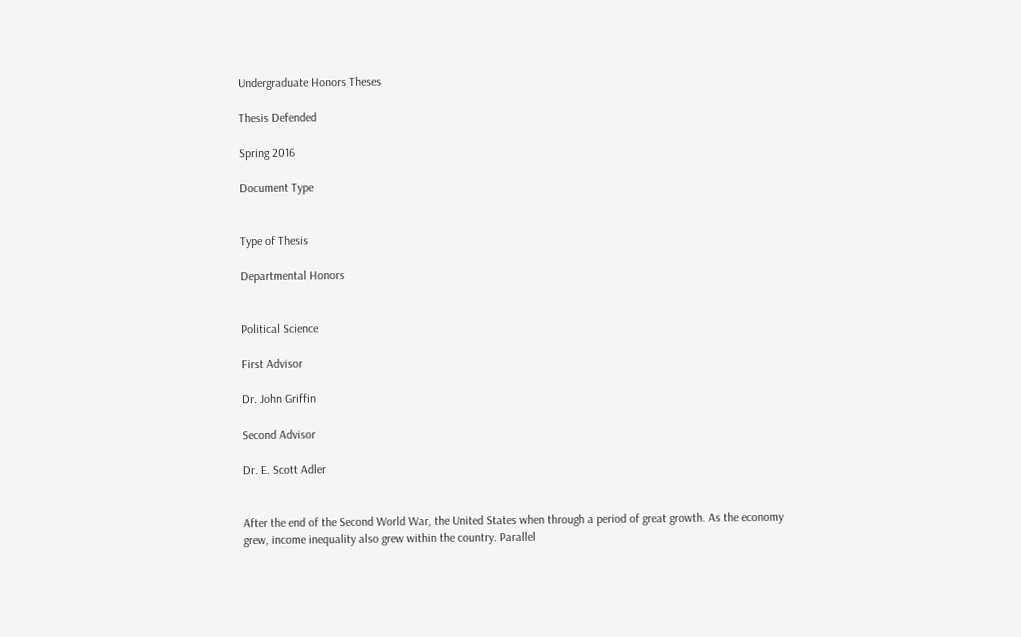Undergraduate Honors Theses

Thesis Defended

Spring 2016

Document Type


Type of Thesis

Departmental Honors


Political Science

First Advisor

Dr. John Griffin

Second Advisor

Dr. E. Scott Adler


After the end of the Second World War, the United States when through a period of great growth. As the economy grew, income inequality also grew within the country. Parallel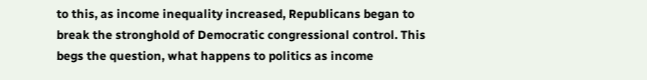to this, as income inequality increased, Republicans began to break the stronghold of Democratic congressional control. This begs the question, what happens to politics as income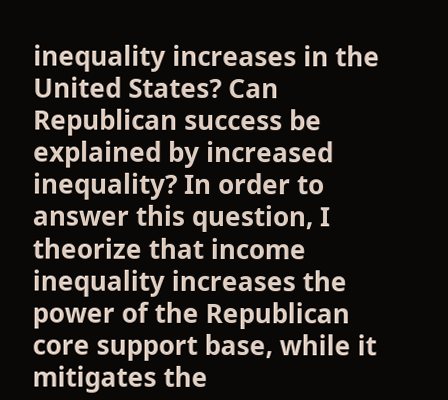inequality increases in the United States? Can Republican success be explained by increased inequality? In order to answer this question, I theorize that income inequality increases the power of the Republican core support base, while it mitigates the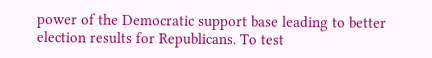power of the Democratic support base leading to better election results for Republicans. To test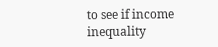to see if income inequality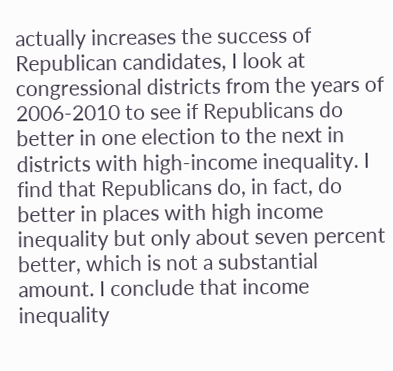actually increases the success of Republican candidates, I look at congressional districts from the years of 2006-2010 to see if Republicans do better in one election to the next in districts with high-income inequality. I find that Republicans do, in fact, do better in places with high income inequality but only about seven percent better, which is not a substantial amount. I conclude that income inequality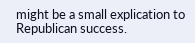might be a small explication to Republican success.